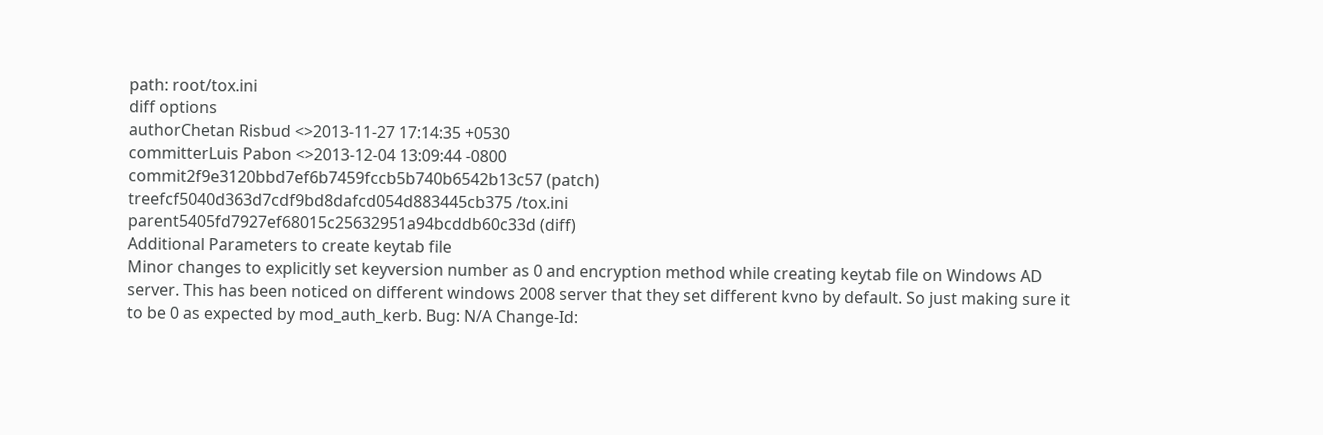path: root/tox.ini
diff options
authorChetan Risbud <>2013-11-27 17:14:35 +0530
committerLuis Pabon <>2013-12-04 13:09:44 -0800
commit2f9e3120bbd7ef6b7459fccb5b740b6542b13c57 (patch)
treefcf5040d363d7cdf9bd8dafcd054d883445cb375 /tox.ini
parent5405fd7927ef68015c25632951a94bcddb60c33d (diff)
Additional Parameters to create keytab file
Minor changes to explicitly set keyversion number as 0 and encryption method while creating keytab file on Windows AD server. This has been noticed on different windows 2008 server that they set different kvno by default. So just making sure it to be 0 as expected by mod_auth_kerb. Bug: N/A Change-Id: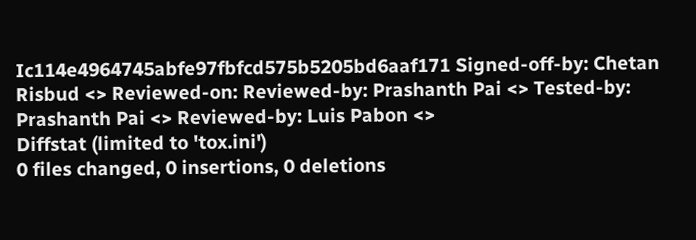Ic114e4964745abfe97fbfcd575b5205bd6aaf171 Signed-off-by: Chetan Risbud <> Reviewed-on: Reviewed-by: Prashanth Pai <> Tested-by: Prashanth Pai <> Reviewed-by: Luis Pabon <>
Diffstat (limited to 'tox.ini')
0 files changed, 0 insertions, 0 deletions